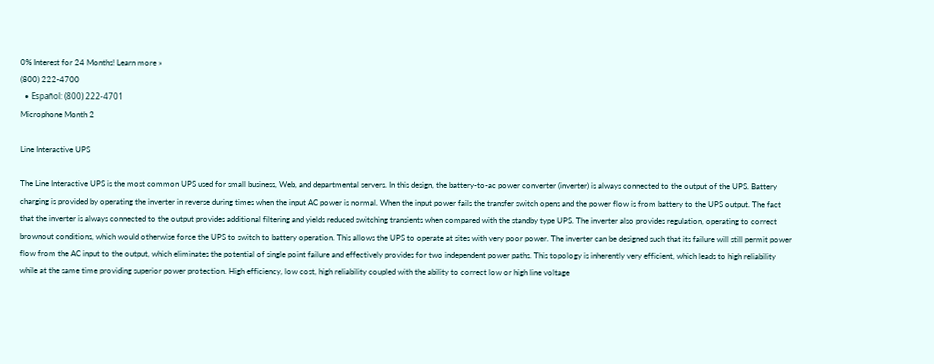0% Interest for 24 Months! Learn more »
(800) 222-4700
  • Español: (800) 222-4701
Microphone Month 2

Line Interactive UPS

The Line Interactive UPS is the most common UPS used for small business, Web, and departmental servers. In this design, the battery-to-ac power converter (inverter) is always connected to the output of the UPS. Battery charging is provided by operating the inverter in reverse during times when the input AC power is normal. When the input power fails the transfer switch opens and the power flow is from battery to the UPS output. The fact that the inverter is always connected to the output provides additional filtering and yields reduced switching transients when compared with the standby type UPS. The inverter also provides regulation, operating to correct brownout conditions, which would otherwise force the UPS to switch to battery operation. This allows the UPS to operate at sites with very poor power. The inverter can be designed such that its failure will still permit power flow from the AC input to the output, which eliminates the potential of single point failure and effectively provides for two independent power paths. This topology is inherently very efficient, which leads to high reliability while at the same time providing superior power protection. High efficiency, low cost, high reliability coupled with the ability to correct low or high line voltage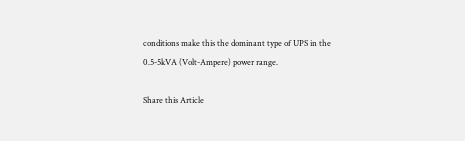conditions make this the dominant type of UPS in the 0.5-5kVA (Volt-Ampere) power range.

Share this Article